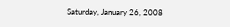Saturday, January 26, 2008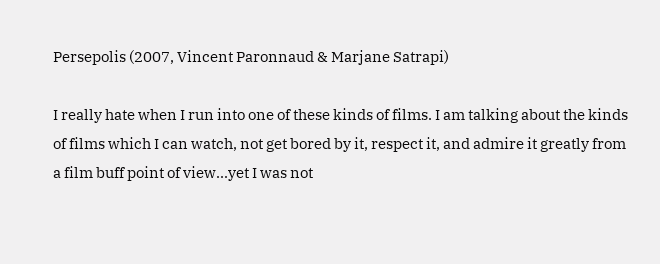Persepolis (2007, Vincent Paronnaud & Marjane Satrapi)

I really hate when I run into one of these kinds of films. I am talking about the kinds of films which I can watch, not get bored by it, respect it, and admire it greatly from a film buff point of view...yet I was not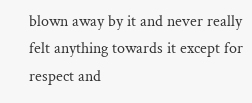blown away by it and never really felt anything towards it except for respect and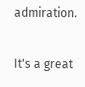admiration.

It's a great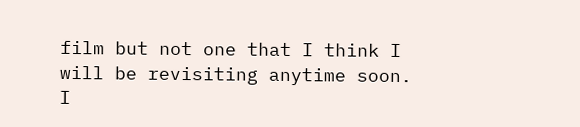film but not one that I think I will be revisiting anytime soon. I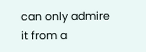can only admire it from a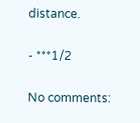distance.

- ***1/2

No comments: